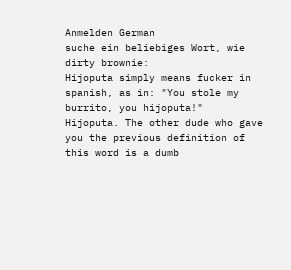Anmelden German
suche ein beliebiges Wort, wie dirty brownie:
Hijoputa simply means fucker in spanish, as in: "You stole my burrito, you hijoputa!"
Hijoputa. The other dude who gave you the previous definition of this word is a dumb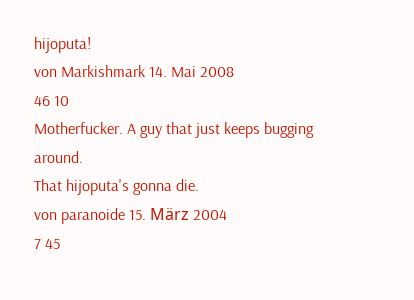hijoputa!
von Markishmark 14. Mai 2008
46 10
Motherfucker. A guy that just keeps bugging around.
That hijoputa's gonna die.
von paranoide 15. März 2004
7 45